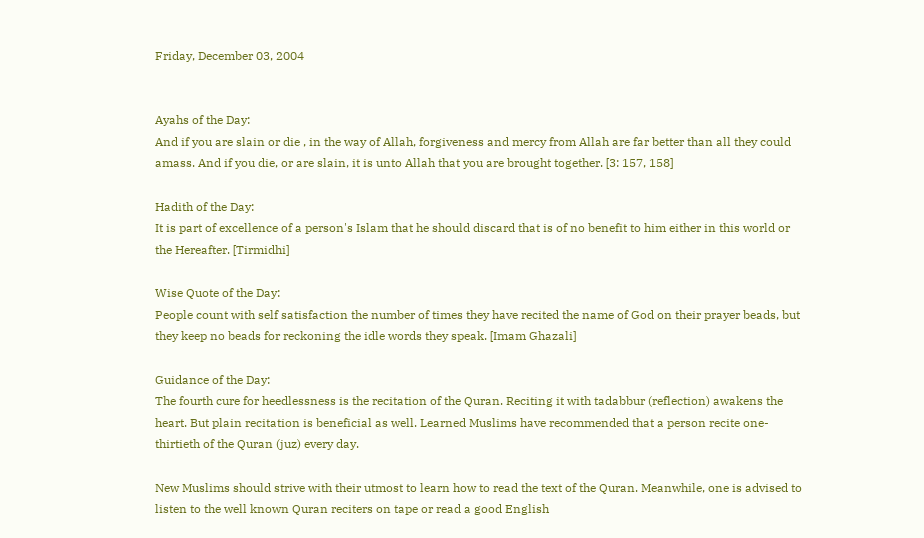Friday, December 03, 2004


Ayahs of the Day:
And if you are slain or die , in the way of Allah, forgiveness and mercy from Allah are far better than all they could amass. And if you die, or are slain, it is unto Allah that you are brought together. [3: 157, 158]

Hadith of the Day:
It is part of excellence of a person's Islam that he should discard that is of no benefit to him either in this world or the Hereafter. [Tirmidhi]

Wise Quote of the Day:
People count with self satisfaction the number of times they have recited the name of God on their prayer beads, but they keep no beads for reckoning the idle words they speak. [Imam Ghazali]

Guidance of the Day:
The fourth cure for heedlessness is the recitation of the Quran. Reciting it with tadabbur (reflection) awakens the heart. But plain recitation is beneficial as well. Learned Muslims have recommended that a person recite one-thirtieth of the Quran (juz) every day.

New Muslims should strive with their utmost to learn how to read the text of the Quran. Meanwhile, one is advised to listen to the well known Quran reciters on tape or read a good English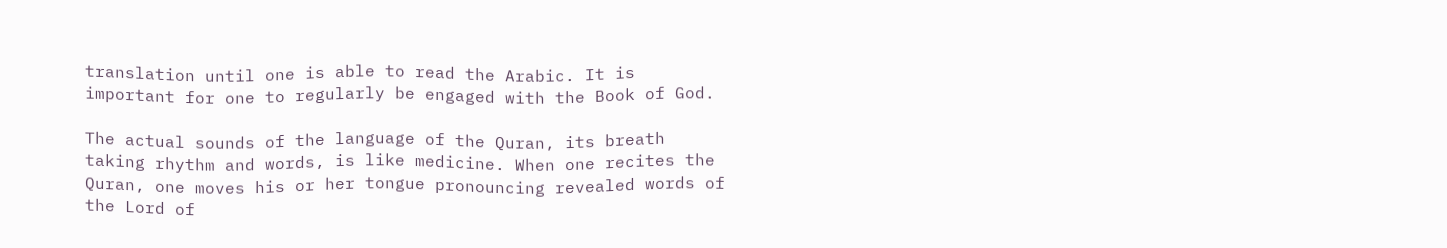translation until one is able to read the Arabic. It is important for one to regularly be engaged with the Book of God.

The actual sounds of the language of the Quran, its breath taking rhythm and words, is like medicine. When one recites the Quran, one moves his or her tongue pronouncing revealed words of the Lord of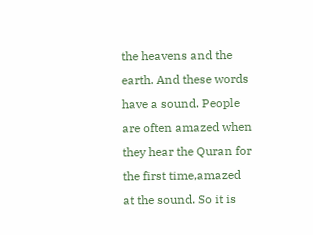the heavens and the earth. And these words have a sound. People are often amazed when they hear the Quran for the first time,amazed at the sound. So it is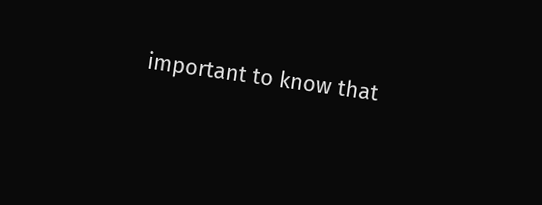important to know that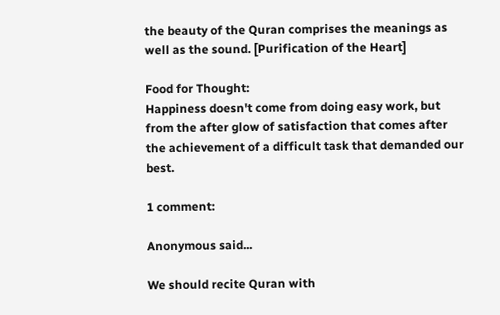the beauty of the Quran comprises the meanings as well as the sound. [Purification of the Heart]

Food for Thought:
Happiness doesn't come from doing easy work, but from the after glow of satisfaction that comes after the achievement of a difficult task that demanded our best.

1 comment:

Anonymous said...

We should recite Quran with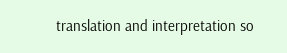translation and interpretation so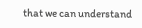that we can understand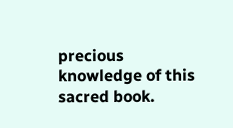precious knowledge of this sacred book.